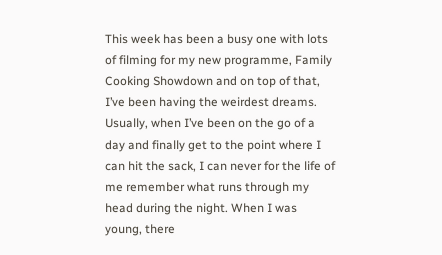This week has been a busy one with lots of filming for my new programme, Family Cooking Showdown and on top of that, I’ve been having the weirdest dreams. Usually, when I’ve been on the go of a day and finally get to the point where I can hit the sack, I can never for the life of me remember what runs through my head during the night. When I was young, there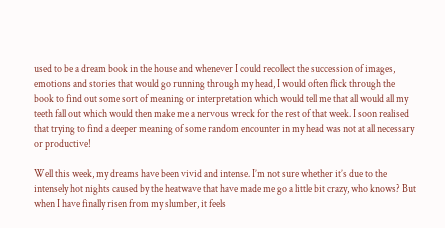used to be a dream book in the house and whenever I could recollect the succession of images, emotions and stories that would go running through my head, I would often flick through the book to find out some sort of meaning or interpretation which would tell me that all would all my teeth fall out which would then make me a nervous wreck for the rest of that week. I soon realised that trying to find a deeper meaning of some random encounter in my head was not at all necessary or productive!

Well this week, my dreams have been vivid and intense. I’m not sure whether it’s due to the intensely hot nights caused by the heatwave that have made me go a little bit crazy, who knows? But when I have finally risen from my slumber, it feels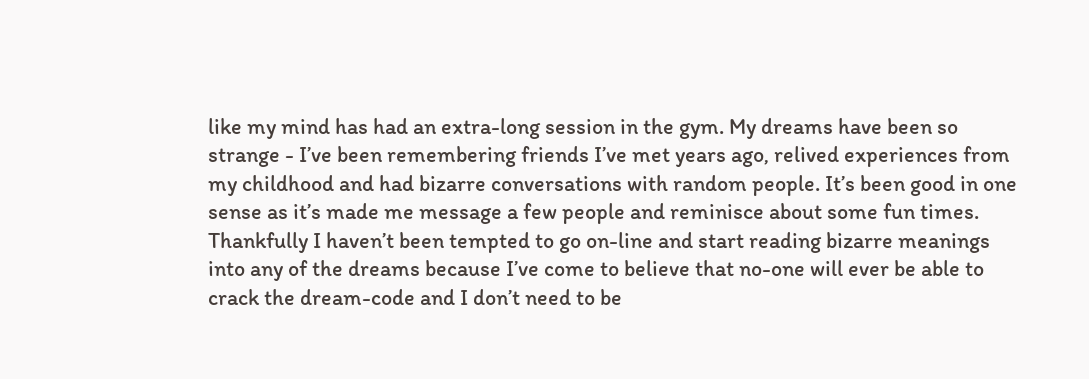like my mind has had an extra-long session in the gym. My dreams have been so strange - I’ve been remembering friends I’ve met years ago, relived experiences from my childhood and had bizarre conversations with random people. It’s been good in one sense as it’s made me message a few people and reminisce about some fun times. Thankfully I haven’t been tempted to go on-line and start reading bizarre meanings into any of the dreams because I’ve come to believe that no-one will ever be able to crack the dream-code and I don’t need to be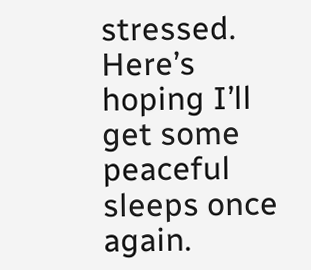stressed. Here’s hoping I’ll get some peaceful sleeps once again.